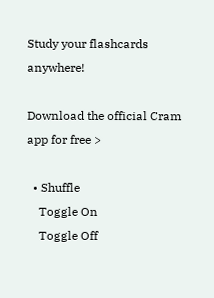Study your flashcards anywhere!

Download the official Cram app for free >

  • Shuffle
    Toggle On
    Toggle Off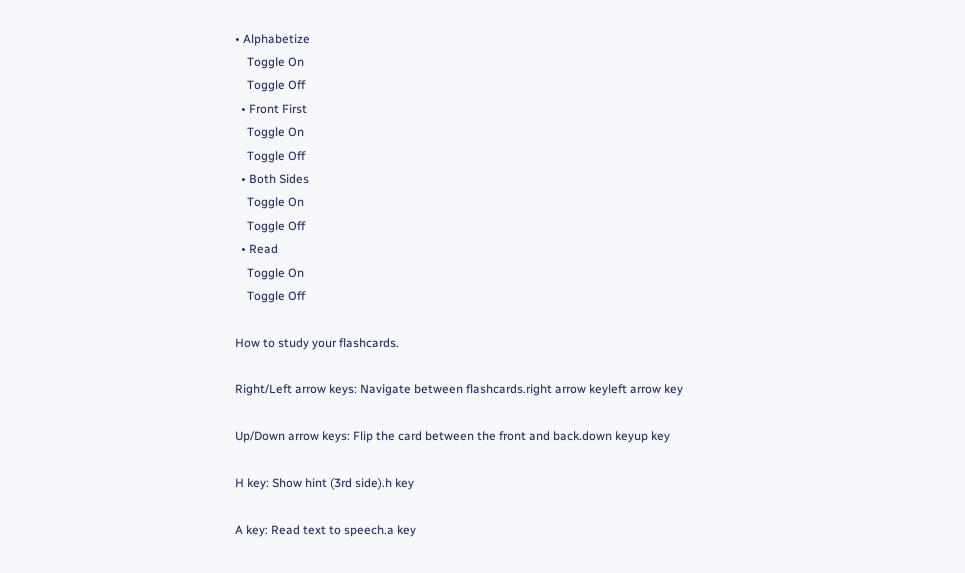• Alphabetize
    Toggle On
    Toggle Off
  • Front First
    Toggle On
    Toggle Off
  • Both Sides
    Toggle On
    Toggle Off
  • Read
    Toggle On
    Toggle Off

How to study your flashcards.

Right/Left arrow keys: Navigate between flashcards.right arrow keyleft arrow key

Up/Down arrow keys: Flip the card between the front and back.down keyup key

H key: Show hint (3rd side).h key

A key: Read text to speech.a key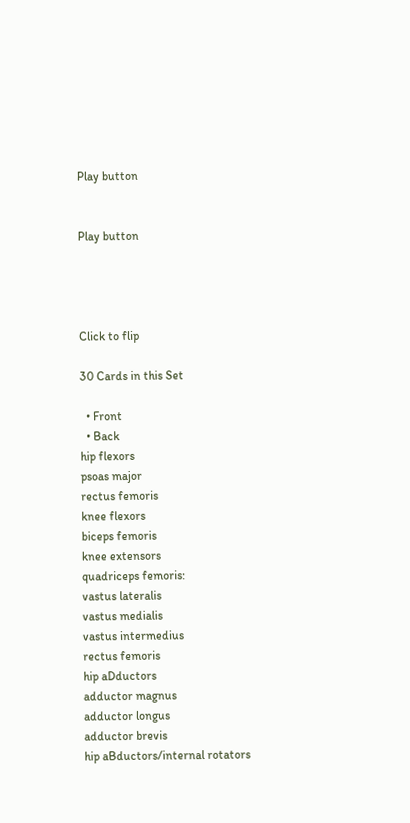Play button


Play button




Click to flip

30 Cards in this Set

  • Front
  • Back
hip flexors
psoas major
rectus femoris
knee flexors
biceps femoris
knee extensors
quadriceps femoris:
vastus lateralis
vastus medialis
vastus intermedius
rectus femoris
hip aDductors
adductor magnus
adductor longus
adductor brevis
hip aBductors/internal rotators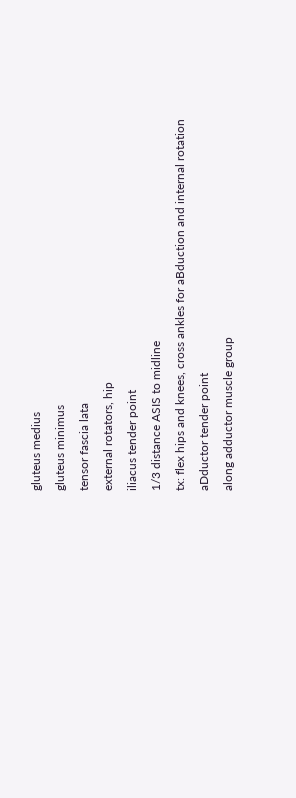gluteus medius
gluteus minimus
tensor fascia lata
external rotators, hip
iliacus tender point
1/3 distance ASIS to midline
tx: flex hips and knees, cross ankles for aBduction and internal rotation
aDductor tender point
along adductor muscle group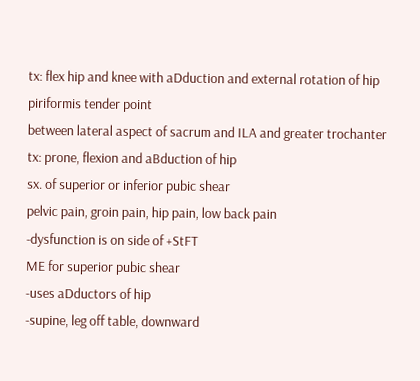tx: flex hip and knee with aDduction and external rotation of hip
piriformis tender point
between lateral aspect of sacrum and ILA and greater trochanter
tx: prone, flexion and aBduction of hip
sx. of superior or inferior pubic shear
pelvic pain, groin pain, hip pain, low back pain
-dysfunction is on side of +StFT
ME for superior pubic shear
-uses aDductors of hip
-supine, leg off table, downward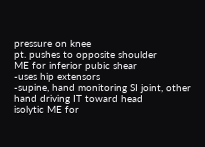pressure on knee
pt. pushes to opposite shoulder
ME for inferior pubic shear
-uses hip extensors
-supine, hand monitoring SI joint, other hand driving IT toward head
isolytic ME for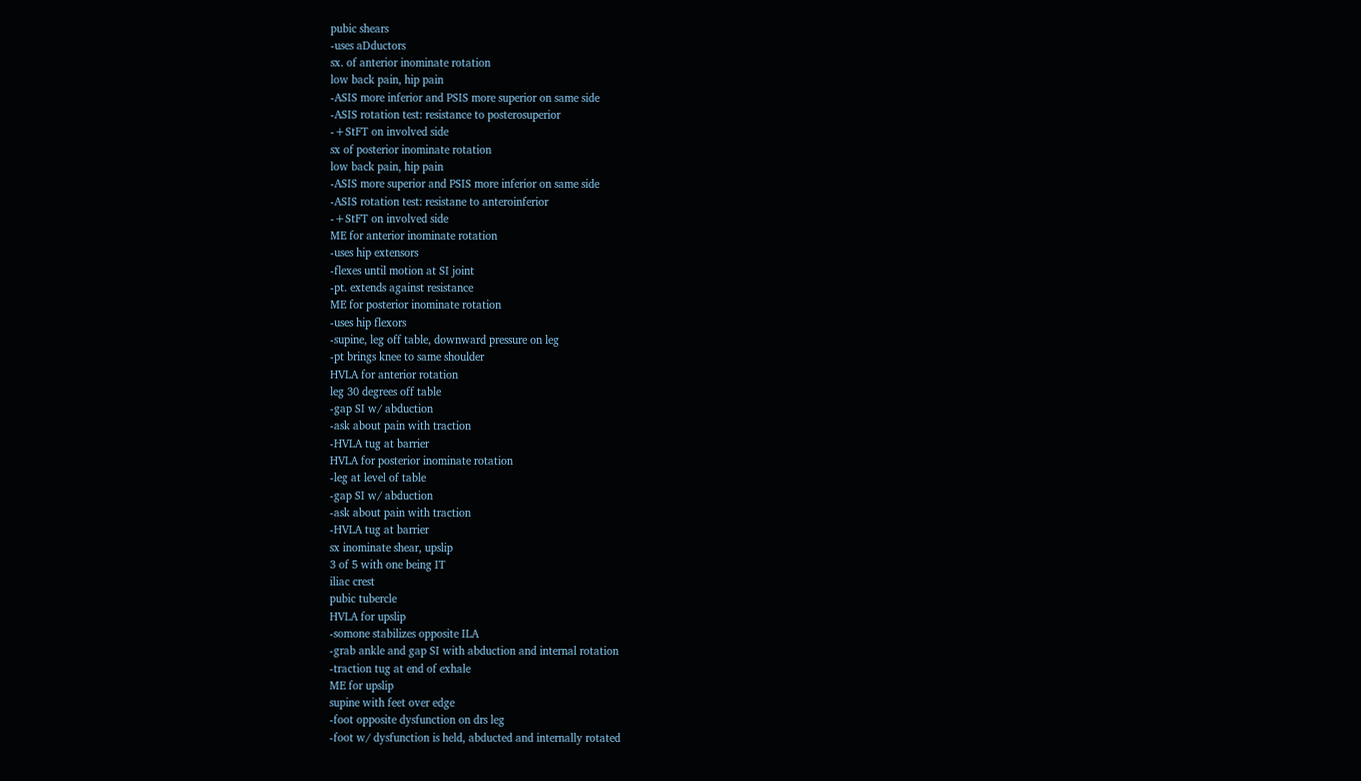pubic shears
-uses aDductors
sx. of anterior inominate rotation
low back pain, hip pain
-ASIS more inferior and PSIS more superior on same side
-ASIS rotation test: resistance to posterosuperior
-+StFT on involved side
sx of posterior inominate rotation
low back pain, hip pain
-ASIS more superior and PSIS more inferior on same side
-ASIS rotation test: resistane to anteroinferior
-+StFT on involved side
ME for anterior inominate rotation
-uses hip extensors
-flexes until motion at SI joint
-pt. extends against resistance
ME for posterior inominate rotation
-uses hip flexors
-supine, leg off table, downward pressure on leg
-pt brings knee to same shoulder
HVLA for anterior rotation
leg 30 degrees off table
-gap SI w/ abduction
-ask about pain with traction
-HVLA tug at barrier
HVLA for posterior inominate rotation
-leg at level of table
-gap SI w/ abduction
-ask about pain with traction
-HVLA tug at barrier
sx inominate shear, upslip
3 of 5 with one being IT
iliac crest
pubic tubercle
HVLA for upslip
-somone stabilizes opposite ILA
-grab ankle and gap SI with abduction and internal rotation
-traction tug at end of exhale
ME for upslip
supine with feet over edge
-foot opposite dysfunction on drs leg
-foot w/ dysfunction is held, abducted and internally rotated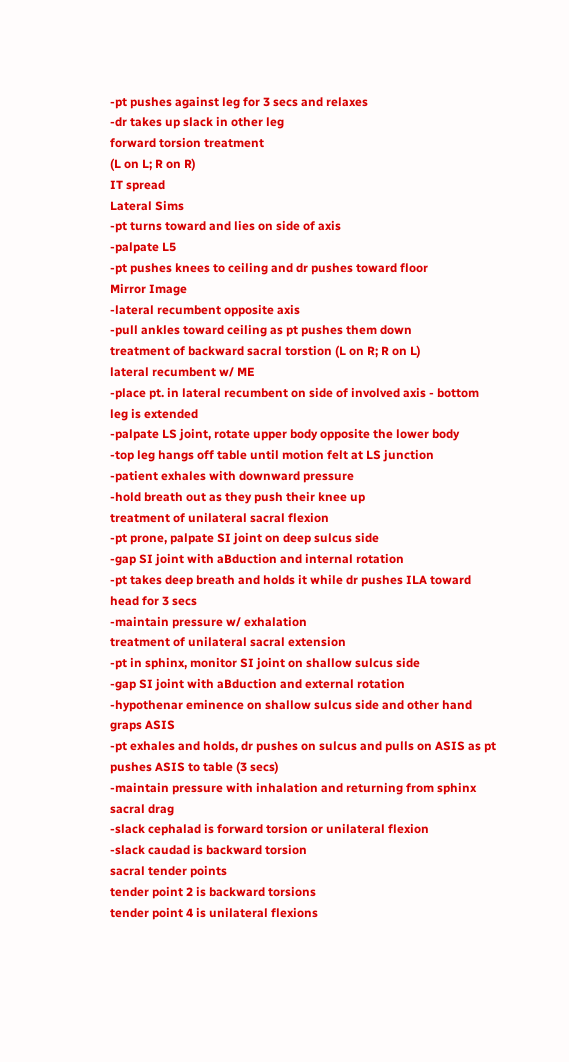-pt pushes against leg for 3 secs and relaxes
-dr takes up slack in other leg
forward torsion treatment
(L on L; R on R)
IT spread
Lateral Sims
-pt turns toward and lies on side of axis
-palpate L5
-pt pushes knees to ceiling and dr pushes toward floor
Mirror Image
-lateral recumbent opposite axis
-pull ankles toward ceiling as pt pushes them down
treatment of backward sacral torstion (L on R; R on L)
lateral recumbent w/ ME
-place pt. in lateral recumbent on side of involved axis - bottom leg is extended
-palpate LS joint, rotate upper body opposite the lower body
-top leg hangs off table until motion felt at LS junction
-patient exhales with downward pressure
-hold breath out as they push their knee up
treatment of unilateral sacral flexion
-pt prone, palpate SI joint on deep sulcus side
-gap SI joint with aBduction and internal rotation
-pt takes deep breath and holds it while dr pushes ILA toward head for 3 secs
-maintain pressure w/ exhalation
treatment of unilateral sacral extension
-pt in sphinx, monitor SI joint on shallow sulcus side
-gap SI joint with aBduction and external rotation
-hypothenar eminence on shallow sulcus side and other hand graps ASIS
-pt exhales and holds, dr pushes on sulcus and pulls on ASIS as pt pushes ASIS to table (3 secs)
-maintain pressure with inhalation and returning from sphinx
sacral drag
-slack cephalad is forward torsion or unilateral flexion
-slack caudad is backward torsion
sacral tender points
tender point 2 is backward torsions
tender point 4 is unilateral flexions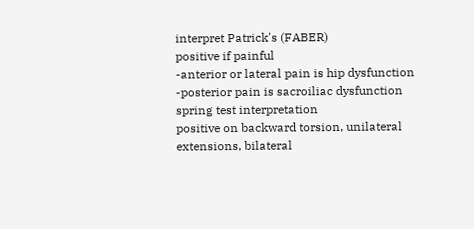interpret Patrick's (FABER)
positive if painful
-anterior or lateral pain is hip dysfunction
-posterior pain is sacroiliac dysfunction
spring test interpretation
positive on backward torsion, unilateral extensions, bilateral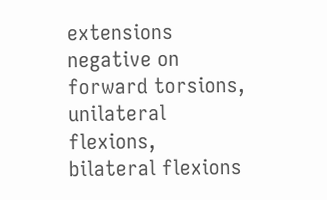extensions
negative on forward torsions, unilateral flexions, bilateral flexions